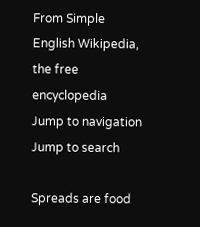From Simple English Wikipedia, the free encyclopedia
Jump to navigation Jump to search

Spreads are food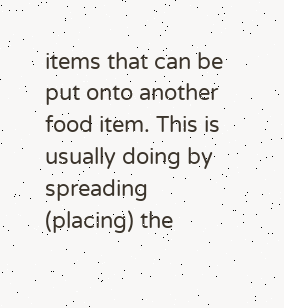items that can be put onto another food item. This is usually doing by spreading (placing) the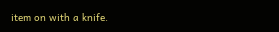item on with a knife.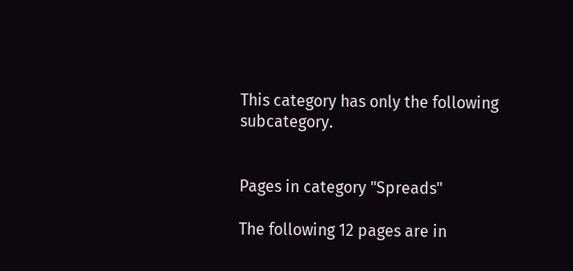This category has only the following subcategory.


Pages in category "Spreads"

The following 12 pages are in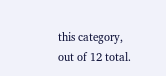this category, out of 12 total.